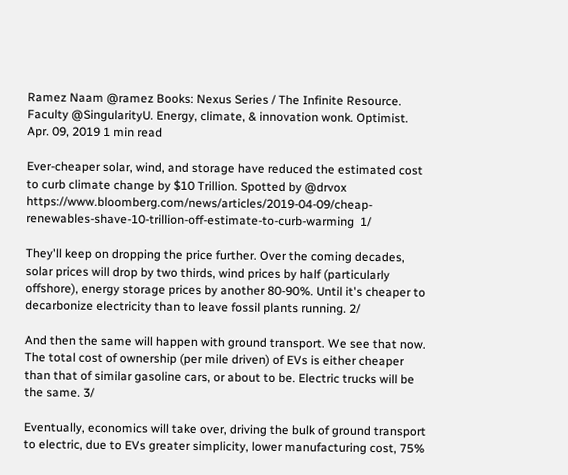Ramez Naam @ramez Books: Nexus Series / The Infinite Resource. Faculty @SingularityU. Energy, climate, & innovation wonk. Optimist. Apr. 09, 2019 1 min read

Ever-cheaper solar, wind, and storage have reduced the estimated cost to curb climate change by $10 Trillion. Spotted by @drvox  https://www.bloomberg.com/news/articles/2019-04-09/cheap-renewables-shave-10-trillion-off-estimate-to-curb-warming  1/

They'll keep on dropping the price further. Over the coming decades, solar prices will drop by two thirds, wind prices by half (particularly offshore), energy storage prices by another 80-90%. Until it's cheaper to decarbonize electricity than to leave fossil plants running. 2/

And then the same will happen with ground transport. We see that now. The total cost of ownership (per mile driven) of EVs is either cheaper than that of similar gasoline cars, or about to be. Electric trucks will be the same. 3/

Eventually, economics will take over, driving the bulk of ground transport to electric, due to EVs greater simplicity, lower manufacturing cost, 75%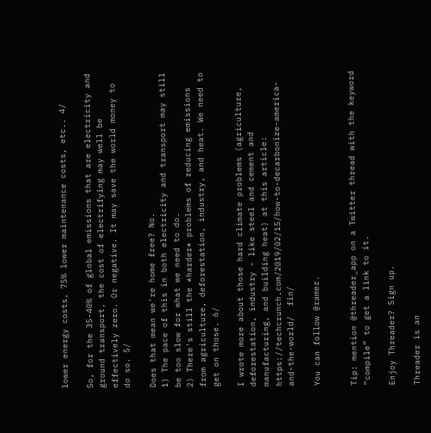lower energy costs, 75% lower maintenance costs, etc.. 4/

So, for the 35-40% of global emissions that are electricity and ground transport, the cost of electrifying may well be effectively zero. Or negative. It may save the world money to do so. 5/

Does that mean we're home free? No.
1) The pace of this in both electricity and transport may still be too slow for what we need to do.
2) There's still the *harder* problems of reducing emissions from agriculture, deforestation, industry, and heat. We need to get on those. 6/

I wrote more about those hard climate problems (agriculture, deforestation, industry - like steel and cement and manufacturing, and building heat) at this article:  https://techcrunch.com/2019/02/15/how-to-decarbonize-america-and-the-world/  fin/

You can follow @ramez.


Tip: mention @threader_app on a Twitter thread with the keyword “compile” to get a link to it.

Enjoy Threader? Sign up.

Threader is an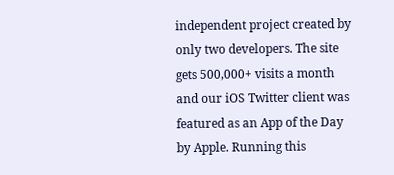independent project created by only two developers. The site gets 500,000+ visits a month and our iOS Twitter client was featured as an App of the Day by Apple. Running this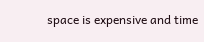space is expensive and time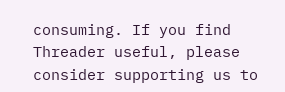consuming. If you find Threader useful, please consider supporting us to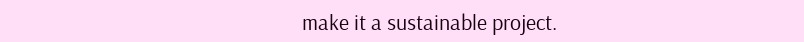make it a sustainable project.